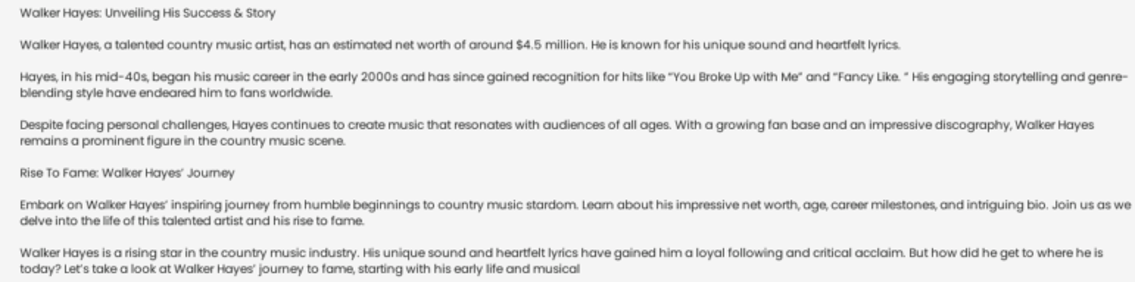Walker Hayes: Unveiling His Success & Story

Walker Hayes, a talented country music artist, has an estimated net worth of around $4.5 million. He is known for his unique sound and heartfelt lyrics.

Hayes, in his mid-40s, began his music career in the early 2000s and has since gained recognition for hits like “You Broke Up with Me” and “Fancy Like. ” His engaging storytelling and genre-blending style have endeared him to fans worldwide.

Despite facing personal challenges, Hayes continues to create music that resonates with audiences of all ages. With a growing fan base and an impressive discography, Walker Hayes remains a prominent figure in the country music scene.

Rise To Fame: Walker Hayes’ Journey

Embark on Walker Hayes’ inspiring journey from humble beginnings to country music stardom. Learn about his impressive net worth, age, career milestones, and intriguing bio. Join us as we delve into the life of this talented artist and his rise to fame.

Walker Hayes is a rising star in the country music industry. His unique sound and heartfelt lyrics have gained him a loyal following and critical acclaim. But how did he get to where he is today? Let’s take a look at Walker Hayes’ journey to fame, starting with his early life and musical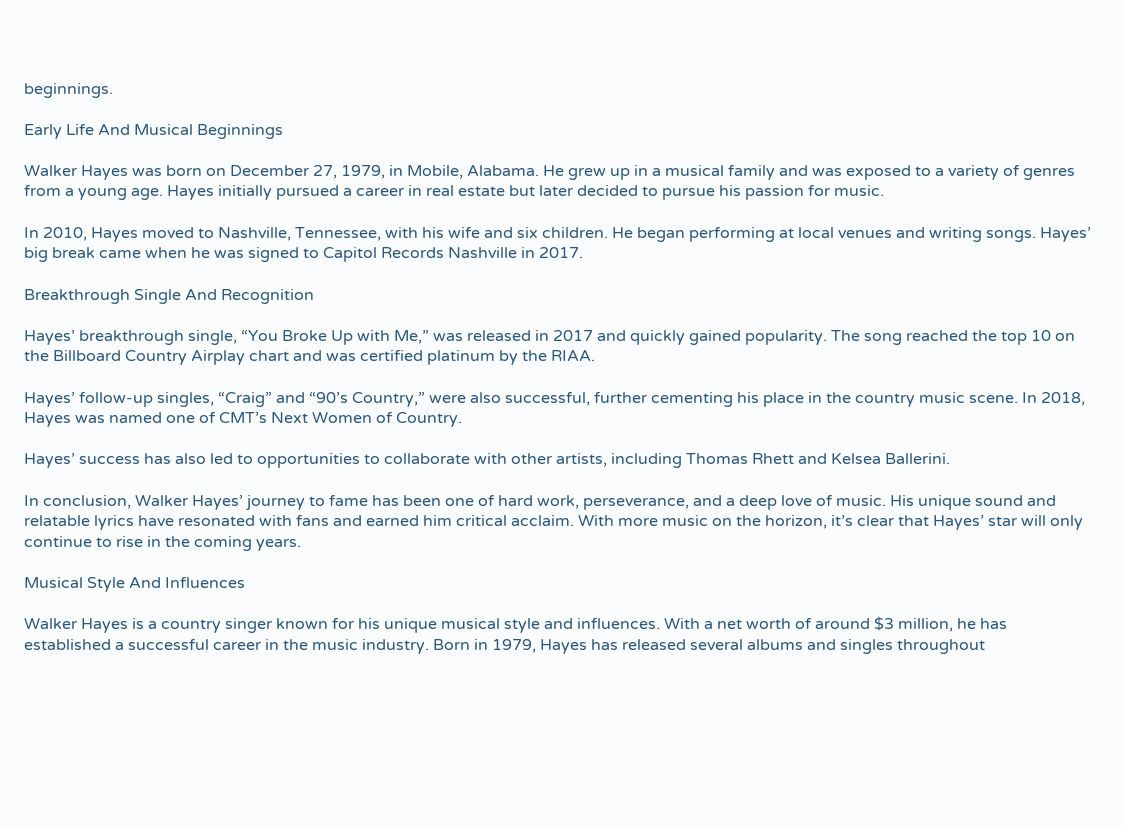beginnings.

Early Life And Musical Beginnings

Walker Hayes was born on December 27, 1979, in Mobile, Alabama. He grew up in a musical family and was exposed to a variety of genres from a young age. Hayes initially pursued a career in real estate but later decided to pursue his passion for music.

In 2010, Hayes moved to Nashville, Tennessee, with his wife and six children. He began performing at local venues and writing songs. Hayes’ big break came when he was signed to Capitol Records Nashville in 2017.

Breakthrough Single And Recognition

Hayes’ breakthrough single, “You Broke Up with Me,” was released in 2017 and quickly gained popularity. The song reached the top 10 on the Billboard Country Airplay chart and was certified platinum by the RIAA.

Hayes’ follow-up singles, “Craig” and “90’s Country,” were also successful, further cementing his place in the country music scene. In 2018, Hayes was named one of CMT’s Next Women of Country.

Hayes’ success has also led to opportunities to collaborate with other artists, including Thomas Rhett and Kelsea Ballerini.

In conclusion, Walker Hayes’ journey to fame has been one of hard work, perseverance, and a deep love of music. His unique sound and relatable lyrics have resonated with fans and earned him critical acclaim. With more music on the horizon, it’s clear that Hayes’ star will only continue to rise in the coming years.

Musical Style And Influences

Walker Hayes is a country singer known for his unique musical style and influences. With a net worth of around $3 million, he has established a successful career in the music industry. Born in 1979, Hayes has released several albums and singles throughout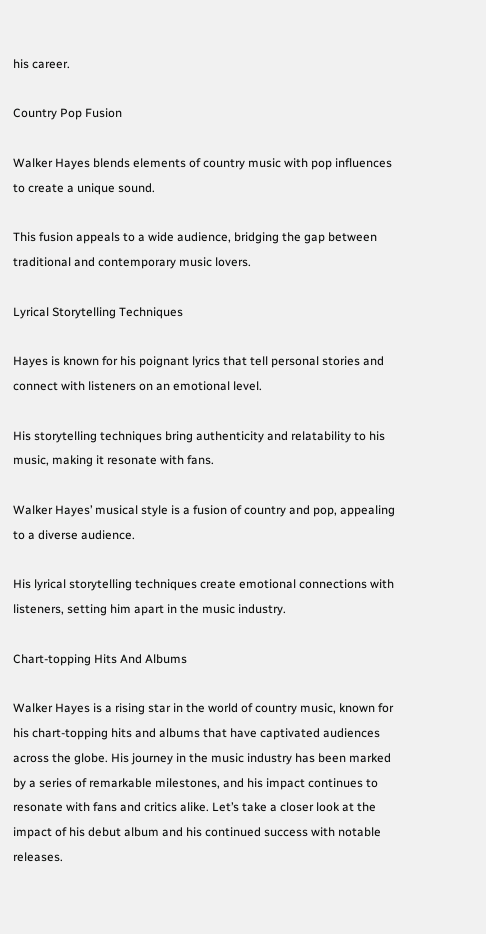his career.

Country Pop Fusion

Walker Hayes blends elements of country music with pop influences to create a unique sound.

This fusion appeals to a wide audience, bridging the gap between traditional and contemporary music lovers.

Lyrical Storytelling Techniques

Hayes is known for his poignant lyrics that tell personal stories and connect with listeners on an emotional level.

His storytelling techniques bring authenticity and relatability to his music, making it resonate with fans.

Walker Hayes’ musical style is a fusion of country and pop, appealing to a diverse audience.

His lyrical storytelling techniques create emotional connections with listeners, setting him apart in the music industry.

Chart-topping Hits And Albums

Walker Hayes is a rising star in the world of country music, known for his chart-topping hits and albums that have captivated audiences across the globe. His journey in the music industry has been marked by a series of remarkable milestones, and his impact continues to resonate with fans and critics alike. Let’s take a closer look at the impact of his debut album and his continued success with notable releases.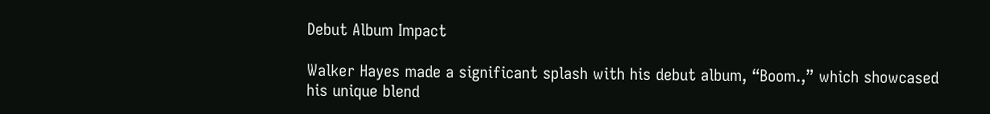Debut Album Impact

Walker Hayes made a significant splash with his debut album, “Boom.,” which showcased his unique blend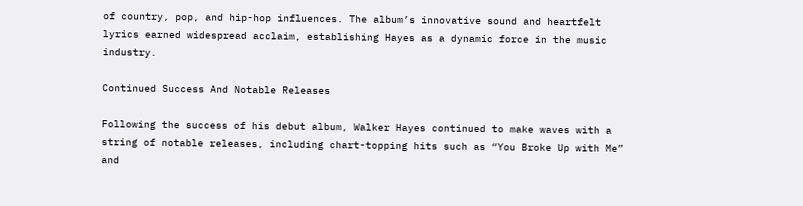of country, pop, and hip-hop influences. The album’s innovative sound and heartfelt lyrics earned widespread acclaim, establishing Hayes as a dynamic force in the music industry.

Continued Success And Notable Releases

Following the success of his debut album, Walker Hayes continued to make waves with a string of notable releases, including chart-topping hits such as “You Broke Up with Me” and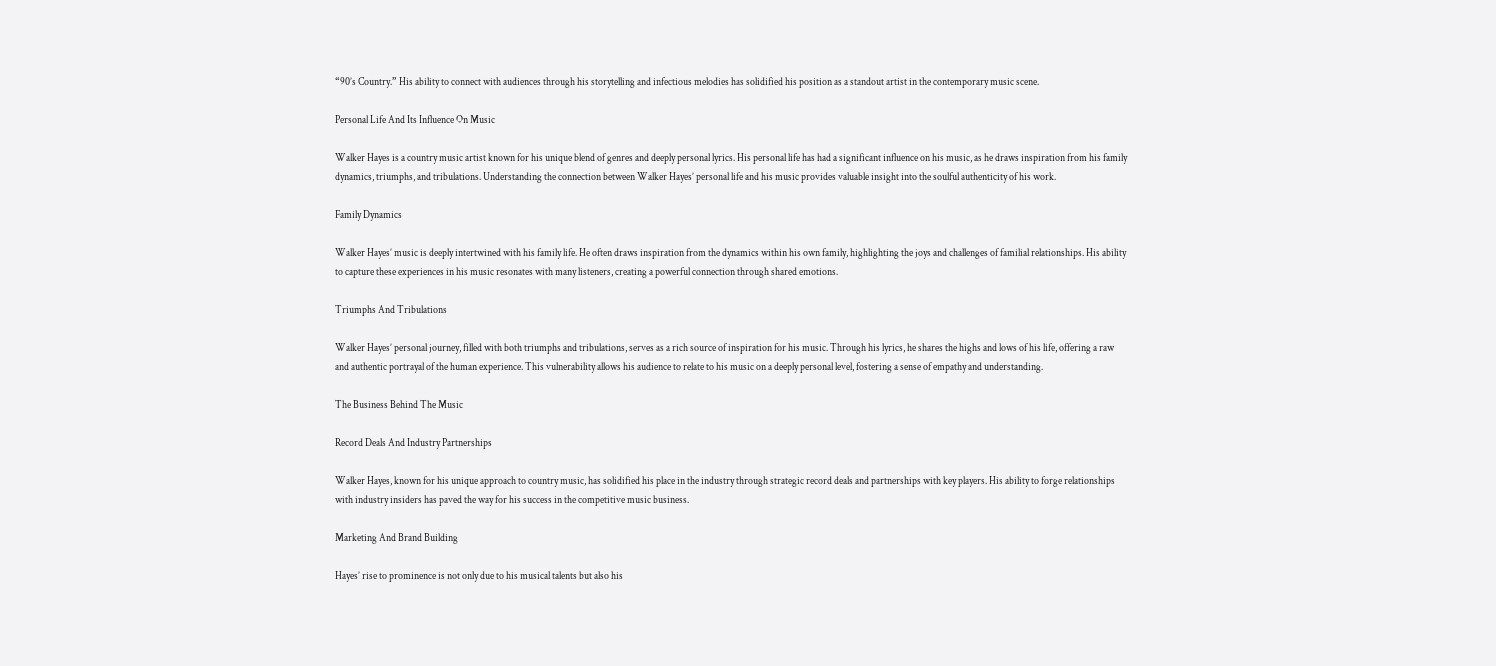“90’s Country.” His ability to connect with audiences through his storytelling and infectious melodies has solidified his position as a standout artist in the contemporary music scene.

Personal Life And Its Influence On Music

Walker Hayes is a country music artist known for his unique blend of genres and deeply personal lyrics. His personal life has had a significant influence on his music, as he draws inspiration from his family dynamics, triumphs, and tribulations. Understanding the connection between Walker Hayes’ personal life and his music provides valuable insight into the soulful authenticity of his work.

Family Dynamics

Walker Hayes’ music is deeply intertwined with his family life. He often draws inspiration from the dynamics within his own family, highlighting the joys and challenges of familial relationships. His ability to capture these experiences in his music resonates with many listeners, creating a powerful connection through shared emotions.

Triumphs And Tribulations

Walker Hayes’ personal journey, filled with both triumphs and tribulations, serves as a rich source of inspiration for his music. Through his lyrics, he shares the highs and lows of his life, offering a raw and authentic portrayal of the human experience. This vulnerability allows his audience to relate to his music on a deeply personal level, fostering a sense of empathy and understanding.

The Business Behind The Music

Record Deals And Industry Partnerships

Walker Hayes, known for his unique approach to country music, has solidified his place in the industry through strategic record deals and partnerships with key players. His ability to forge relationships with industry insiders has paved the way for his success in the competitive music business.

Marketing And Brand Building

Hayes’ rise to prominence is not only due to his musical talents but also his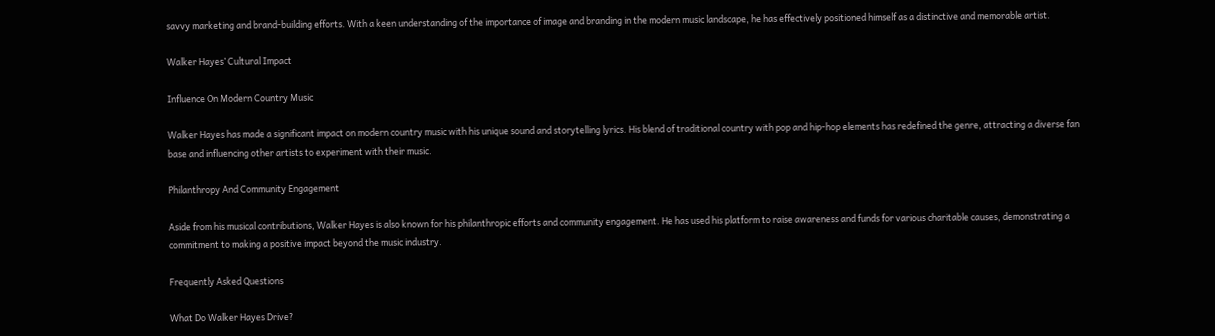savvy marketing and brand-building efforts. With a keen understanding of the importance of image and branding in the modern music landscape, he has effectively positioned himself as a distinctive and memorable artist.

Walker Hayes’ Cultural Impact

Influence On Modern Country Music

Walker Hayes has made a significant impact on modern country music with his unique sound and storytelling lyrics. His blend of traditional country with pop and hip-hop elements has redefined the genre, attracting a diverse fan base and influencing other artists to experiment with their music.

Philanthropy And Community Engagement

Aside from his musical contributions, Walker Hayes is also known for his philanthropic efforts and community engagement. He has used his platform to raise awareness and funds for various charitable causes, demonstrating a commitment to making a positive impact beyond the music industry.

Frequently Asked Questions

What Do Walker Hayes Drive?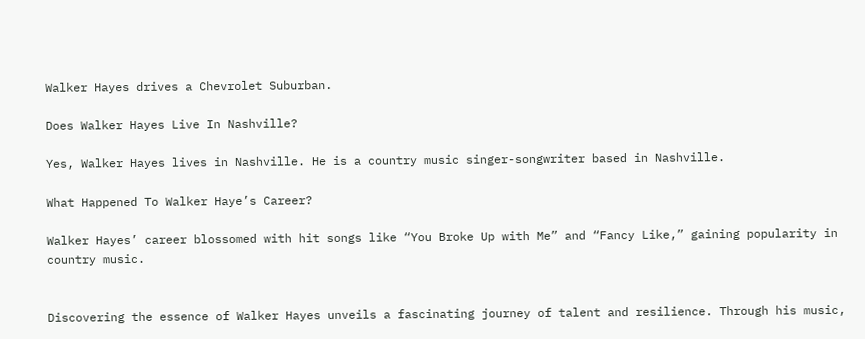Walker Hayes drives a Chevrolet Suburban.

Does Walker Hayes Live In Nashville?

Yes, Walker Hayes lives in Nashville. He is a country music singer-songwriter based in Nashville.

What Happened To Walker Haye’s Career?

Walker Hayes’ career blossomed with hit songs like “You Broke Up with Me” and “Fancy Like,” gaining popularity in country music.


Discovering the essence of Walker Hayes unveils a fascinating journey of talent and resilience. Through his music,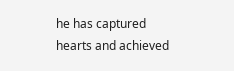he has captured hearts and achieved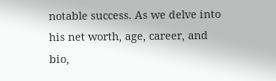notable success. As we delve into his net worth, age, career, and bio,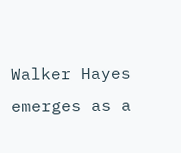Walker Hayes emerges as a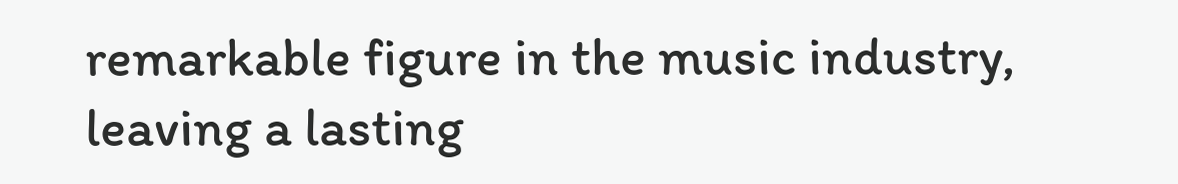remarkable figure in the music industry, leaving a lasting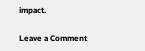impact.

Leave a Comment